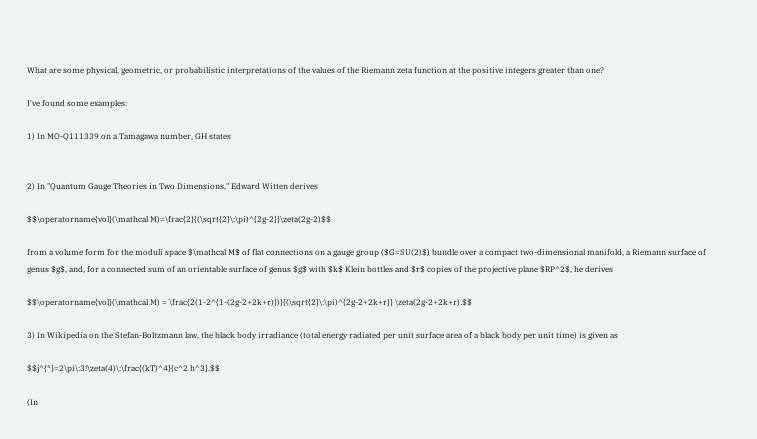What are some physical, geometric, or probabilistic interpretations of the values of the Riemann zeta function at the positive integers greater than one?

I've found some examples:

1) In MO-Q111339 on a Tamagawa number, GH states


2) In "Quantum Gauge Theories in Two Dimensions," Edward Witten derives

$$\operatorname{vol}(\mathcal M)=\frac{2}{(\sqrt{2}\:\pi)^{2g-2}}\zeta(2g-2)$$

from a volume form for the moduli space $\mathcal M$ of flat connections on a gauge group ($G=SU(2)$) bundle over a compact two-dimensional manifold, a Riemann surface of genus $g$, and, for a connected sum of an orientable surface of genus $g$ with $k$ Klein bottles and $r$ copies of the projective plane $RP^2$, he derives

$$\operatorname{vol}(\mathcal M) = \frac{2(1-2^{1-(2g-2+2k+r)})}{(\sqrt{2}\:\pi)^{2g-2+2k+r}} \zeta(2g-2+2k+r).$$

3) In Wikipedia on the Stefan-Boltzmann law, the black body irradiance (total energy radiated per unit surface area of a black body per unit time) is given as

$$j^{*}=2\pi\:3!\zeta(4)\:\frac{(kT)^4}{c^2 h^3}.$$

(In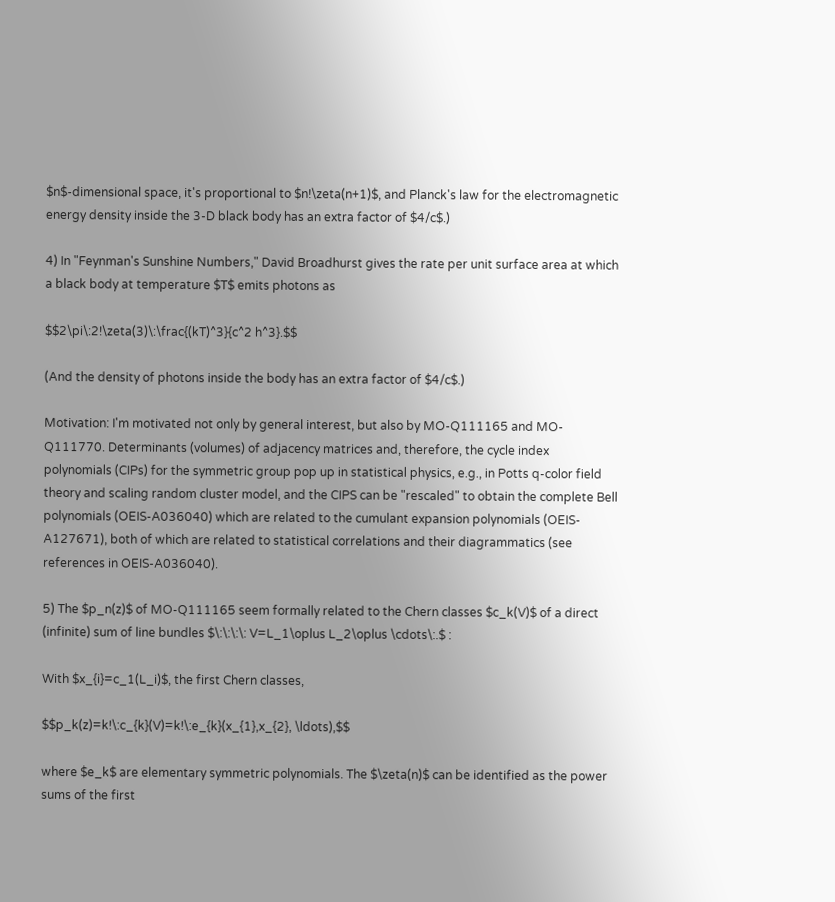$n$-dimensional space, it's proportional to $n!\zeta(n+1)$, and Planck's law for the electromagnetic energy density inside the 3-D black body has an extra factor of $4/c$.)

4) In "Feynman's Sunshine Numbers," David Broadhurst gives the rate per unit surface area at which a black body at temperature $T$ emits photons as

$$2\pi\:2!\zeta(3)\:\frac{(kT)^3}{c^2 h^3}.$$

(And the density of photons inside the body has an extra factor of $4/c$.)

Motivation: I'm motivated not only by general interest, but also by MO-Q111165 and MO-Q111770. Determinants (volumes) of adjacency matrices and, therefore, the cycle index polynomials (CIPs) for the symmetric group pop up in statistical physics, e.g., in Potts q-color field theory and scaling random cluster model, and the CIPS can be "rescaled" to obtain the complete Bell polynomials (OEIS-A036040) which are related to the cumulant expansion polynomials (OEIS-A127671), both of which are related to statistical correlations and their diagrammatics (see references in OEIS-A036040).

5) The $p_n(z)$ of MO-Q111165 seem formally related to the Chern classes $c_k(V)$ of a direct (infinite) sum of line bundles $\:\:\:\: V=L_1\oplus L_2\oplus \cdots\:.$ :

With $x_{i}=c_1(L_i)$, the first Chern classes,

$$p_k(z)=k!\:c_{k}(V)=k!\:e_{k}(x_{1},x_{2}, \ldots),$$

where $e_k$ are elementary symmetric polynomials. The $\zeta(n)$ can be identified as the power sums of the first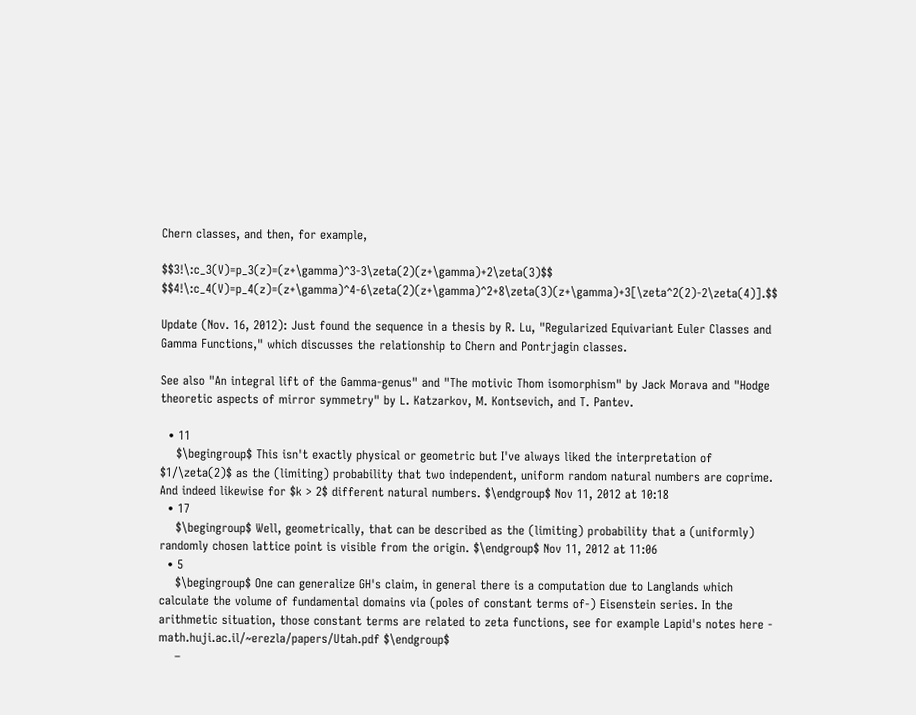Chern classes, and then, for example,

$$3!\:c_3(V)=p_3(z)=(z+\gamma)^3-3\zeta(2)(z+\gamma)+2\zeta(3)$$ $$4!\:c_4(V)=p_4(z)=(z+\gamma)^4-6\zeta(2)(z+\gamma)^2+8\zeta(3)(z+\gamma)+3[\zeta^2(2)-2\zeta(4)].$$

Update (Nov. 16, 2012): Just found the sequence in a thesis by R. Lu, "Regularized Equivariant Euler Classes and Gamma Functions," which discusses the relationship to Chern and Pontrjagin classes.

See also "An integral lift of the Gamma-genus" and "The motivic Thom isomorphism" by Jack Morava and "Hodge theoretic aspects of mirror symmetry" by L. Katzarkov, M. Kontsevich, and T. Pantev.

  • 11
    $\begingroup$ This isn't exactly physical or geometric but I've always liked the interpretation of $1/\zeta(2)$ as the (limiting) probability that two independent, uniform random natural numbers are coprime. And indeed likewise for $k > 2$ different natural numbers. $\endgroup$ Nov 11, 2012 at 10:18
  • 17
    $\begingroup$ Well, geometrically, that can be described as the (limiting) probability that a (uniformly) randomly chosen lattice point is visible from the origin. $\endgroup$ Nov 11, 2012 at 11:06
  • 5
    $\begingroup$ One can generalize GH's claim, in general there is a computation due to Langlands which calculate the volume of fundamental domains via (poles of constant terms of-) Eisenstein series. In the arithmetic situation, those constant terms are related to zeta functions, see for example Lapid's notes here - math.huji.ac.il/~erezla/papers/Utah.pdf $\endgroup$
    –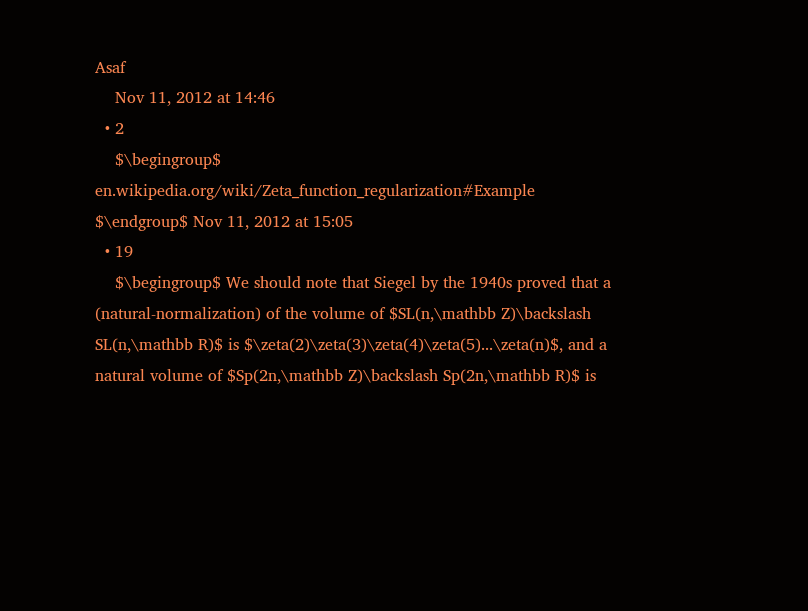Asaf
    Nov 11, 2012 at 14:46
  • 2
    $\begingroup$ en.wikipedia.org/wiki/Zeta_function_regularization#Example $\endgroup$ Nov 11, 2012 at 15:05
  • 19
    $\begingroup$ We should note that Siegel by the 1940s proved that a (natural-normalization) of the volume of $SL(n,\mathbb Z)\backslash SL(n,\mathbb R)$ is $\zeta(2)\zeta(3)\zeta(4)\zeta(5)...\zeta(n)$, and a natural volume of $Sp(2n,\mathbb Z)\backslash Sp(2n,\mathbb R)$ is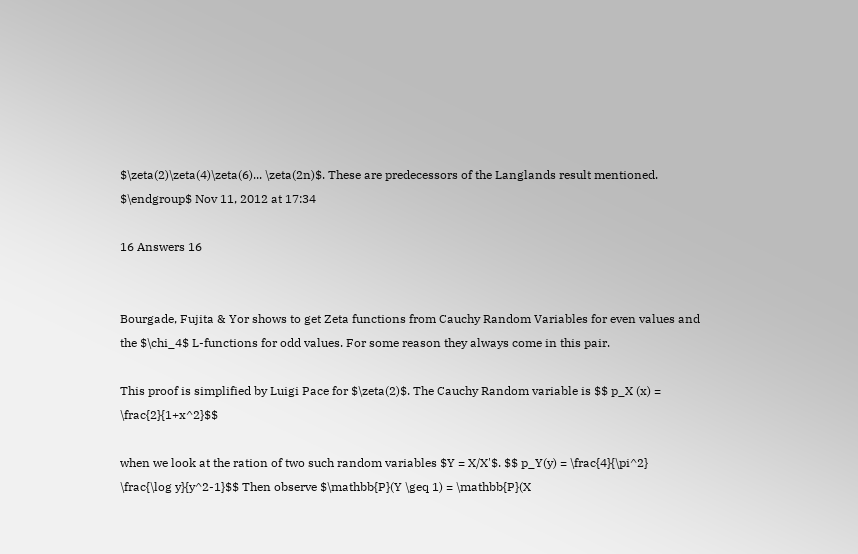$\zeta(2)\zeta(4)\zeta(6)... \zeta(2n)$. These are predecessors of the Langlands result mentioned. $\endgroup$ Nov 11, 2012 at 17:34

16 Answers 16


Bourgade, Fujita & Yor shows to get Zeta functions from Cauchy Random Variables for even values and the $\chi_4$ L-functions for odd values. For some reason they always come in this pair.

This proof is simplified by Luigi Pace for $\zeta(2)$. The Cauchy Random variable is $$ p_X (x) = \frac{2}{1+x^2}$$

when we look at the ration of two such random variables $Y = X/X'$. $$ p_Y(y) = \frac{4}{\pi^2} \frac{\log y}{y^2-1}$$ Then observe $\mathbb{P}(Y \geq 1) = \mathbb{P}(X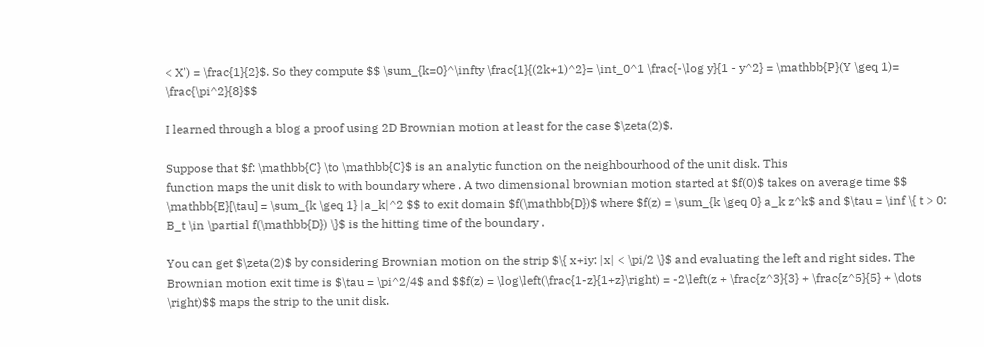< X') = \frac{1}{2}$. So they compute $$ \sum_{k=0}^\infty \frac{1}{(2k+1)^2}= \int_0^1 \frac{-\log y}{1 - y^2} = \mathbb{P}(Y \geq 1)= \frac{\pi^2}{8}$$

I learned through a blog a proof using 2D Brownian motion at least for the case $\zeta(2)$.

Suppose that $f: \mathbb{C} \to \mathbb{C}$ is an analytic function on the neighbourhood of the unit disk. This
function maps the unit disk to with boundary where . A two dimensional brownian motion started at $f(0)$ takes on average time $$ \mathbb{E}[\tau] = \sum_{k \geq 1} |a_k|^2 $$ to exit domain $f(\mathbb{D})$ where $f(z) = \sum_{k \geq 0} a_k z^k$ and $\tau = \inf \{ t > 0: B_t \in \partial f(\mathbb{D}) \}$ is the hitting time of the boundary .

You can get $\zeta(2)$ by considering Brownian motion on the strip $\{ x+iy: |x| < \pi/2 \}$ and evaluating the left and right sides. The Brownian motion exit time is $\tau = \pi^2/4$ and $$f(z) = \log\left(\frac{1-z}{1+z}\right) = -2\left(z + \frac{z^3}{3} + \frac{z^5}{5} + \dots \right)$$ maps the strip to the unit disk.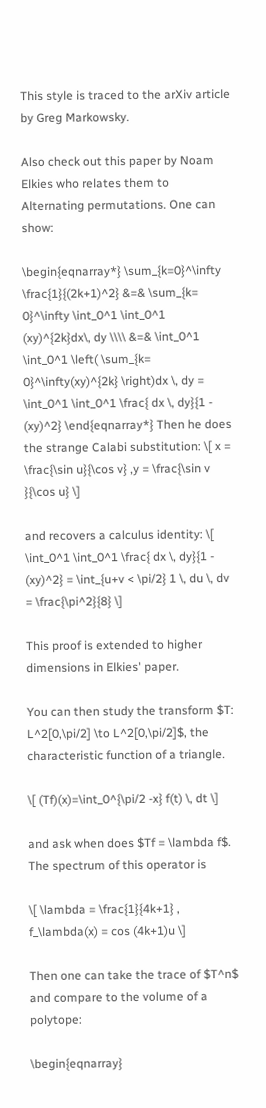This style is traced to the arXiv article by Greg Markowsky.

Also check out this paper by Noam Elkies who relates them to Alternating permutations. One can show:

\begin{eqnarray*} \sum_{k=0}^\infty \frac{1}{(2k+1)^2} &=& \sum_{k= 0}^\infty \int_0^1 \int_0^1 (xy)^{2k}dx\, dy \\\\ &=& \int_0^1 \int_0^1 \left( \sum_{k= 0}^\infty(xy)^{2k} \right)dx \, dy = \int_0^1 \int_0^1 \frac{ dx \, dy}{1 - (xy)^2} \end{eqnarray*} Then he does the strange Calabi substitution: \[ x = \frac{\sin u}{\cos v} ,y = \frac{\sin v }{\cos u} \]

and recovers a calculus identity: \[ \int_0^1 \int_0^1 \frac{ dx \, dy}{1 - (xy)^2} = \int_{u+v < \pi/2} 1 \, du \, dv = \frac{\pi^2}{8} \]

This proof is extended to higher dimensions in Elkies' paper.

You can then study the transform $T: L^2[0,\pi/2] \to L^2[0,\pi/2]$, the characteristic function of a triangle.

\[ (Tf)(x)=\int_0^{\pi/2 -x} f(t) \, dt \]

and ask when does $Tf = \lambda f$. The spectrum of this operator is

\[ \lambda = \frac{1}{4k+1} , f_\lambda(x) = cos (4k+1)u \]

Then one can take the trace of $T^n$ and compare to the volume of a polytope:

\begin{eqnarray}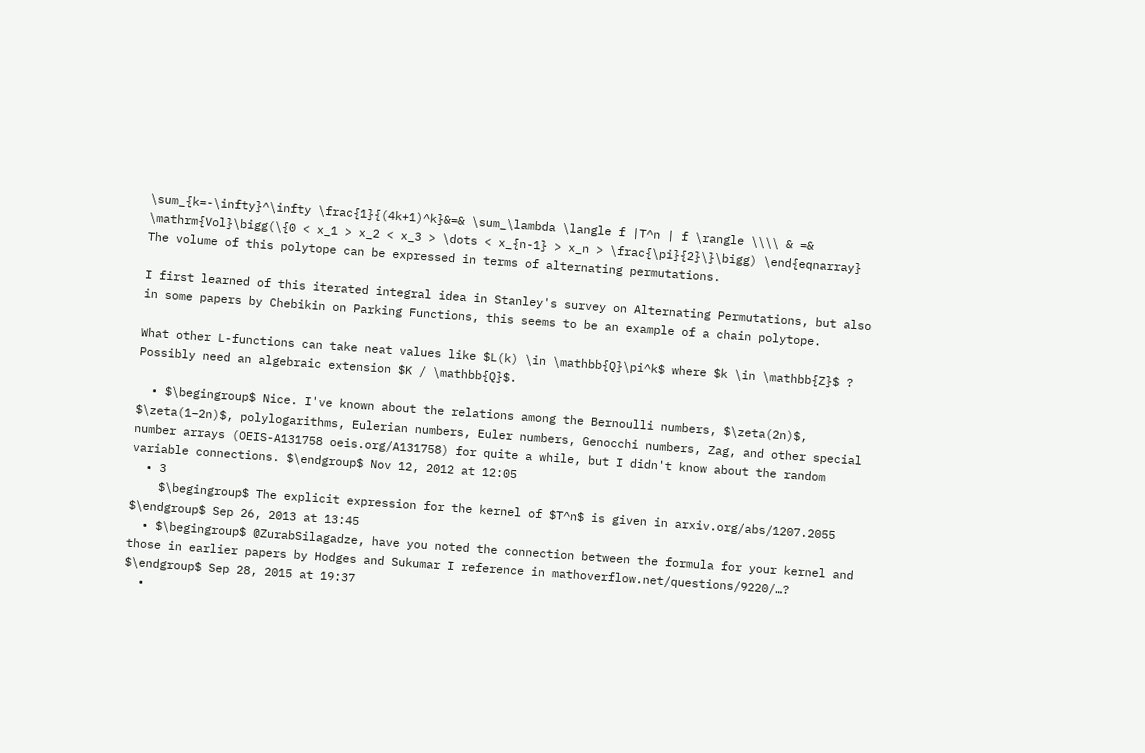\sum_{k=-\infty}^\infty \frac{1}{(4k+1)^k}&=& \sum_\lambda \langle f |T^n | f \rangle \\\\ & =& \mathrm{Vol}\bigg(\{0 < x_1 > x_2 < x_3 > \dots < x_{n-1} > x_n > \frac{\pi}{2}\}\bigg) \end{eqnarray} The volume of this polytope can be expressed in terms of alternating permutations.

I first learned of this iterated integral idea in Stanley's survey on Alternating Permutations, but also in some papers by Chebikin on Parking Functions, this seems to be an example of a chain polytope.

What other L-functions can take neat values like $L(k) \in \mathbb{Q}\pi^k$ where $k \in \mathbb{Z}$ ? Possibly need an algebraic extension $K / \mathbb{Q}$.

  • $\begingroup$ Nice. I've known about the relations among the Bernoulli numbers, $\zeta(2n)$, $\zeta(1−2n)$, polylogarithms, Eulerian numbers, Euler numbers, Genocchi numbers, Zag, and other special number arrays (OEIS-A131758 oeis.org/A131758) for quite a while, but I didn't know about the random variable connections. $\endgroup$ Nov 12, 2012 at 12:05
  • 3
    $\begingroup$ The explicit expression for the kernel of $T^n$ is given in arxiv.org/abs/1207.2055 $\endgroup$ Sep 26, 2013 at 13:45
  • $\begingroup$ @ZurabSilagadze, have you noted the connection between the formula for your kernel and those in earlier papers by Hodges and Sukumar I reference in mathoverflow.net/questions/9220/…? $\endgroup$ Sep 28, 2015 at 19:37
  •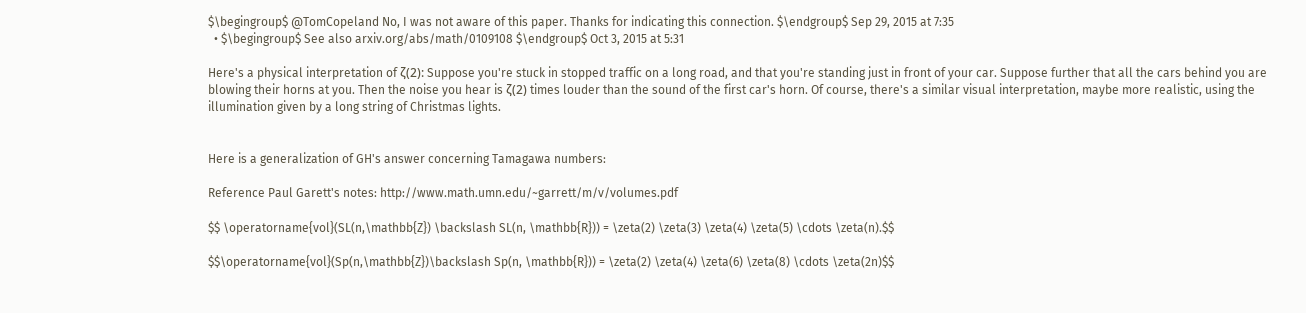$\begingroup$ @TomCopeland No, I was not aware of this paper. Thanks for indicating this connection. $\endgroup$ Sep 29, 2015 at 7:35
  • $\begingroup$ See also arxiv.org/abs/math/0109108 $\endgroup$ Oct 3, 2015 at 5:31

Here's a physical interpretation of ζ(2): Suppose you're stuck in stopped traffic on a long road, and that you're standing just in front of your car. Suppose further that all the cars behind you are blowing their horns at you. Then the noise you hear is ζ(2) times louder than the sound of the first car's horn. Of course, there's a similar visual interpretation, maybe more realistic, using the illumination given by a long string of Christmas lights.


Here is a generalization of GH's answer concerning Tamagawa numbers:

Reference Paul Garett's notes: http://www.math.umn.edu/~garrett/m/v/volumes.pdf

$$ \operatorname{vol}(SL(n,\mathbb{Z}) \backslash SL(n, \mathbb{R})) = \zeta(2) \zeta(3) \zeta(4) \zeta(5) \cdots \zeta(n).$$

$$\operatorname{vol}(Sp(n,\mathbb{Z})\backslash Sp(n, \mathbb{R})) = \zeta(2) \zeta(4) \zeta(6) \zeta(8) \cdots \zeta(2n)$$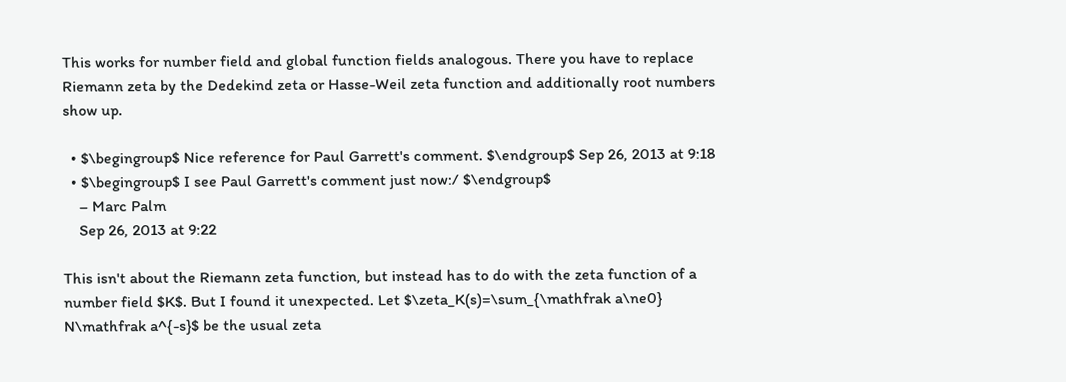This works for number field and global function fields analogous. There you have to replace Riemann zeta by the Dedekind zeta or Hasse-Weil zeta function and additionally root numbers show up.

  • $\begingroup$ Nice reference for Paul Garrett's comment. $\endgroup$ Sep 26, 2013 at 9:18
  • $\begingroup$ I see Paul Garrett's comment just now:/ $\endgroup$
    – Marc Palm
    Sep 26, 2013 at 9:22

This isn't about the Riemann zeta function, but instead has to do with the zeta function of a number field $K$. But I found it unexpected. Let $\zeta_K(s)=\sum_{\mathfrak a\ne0} N\mathfrak a^{-s}$ be the usual zeta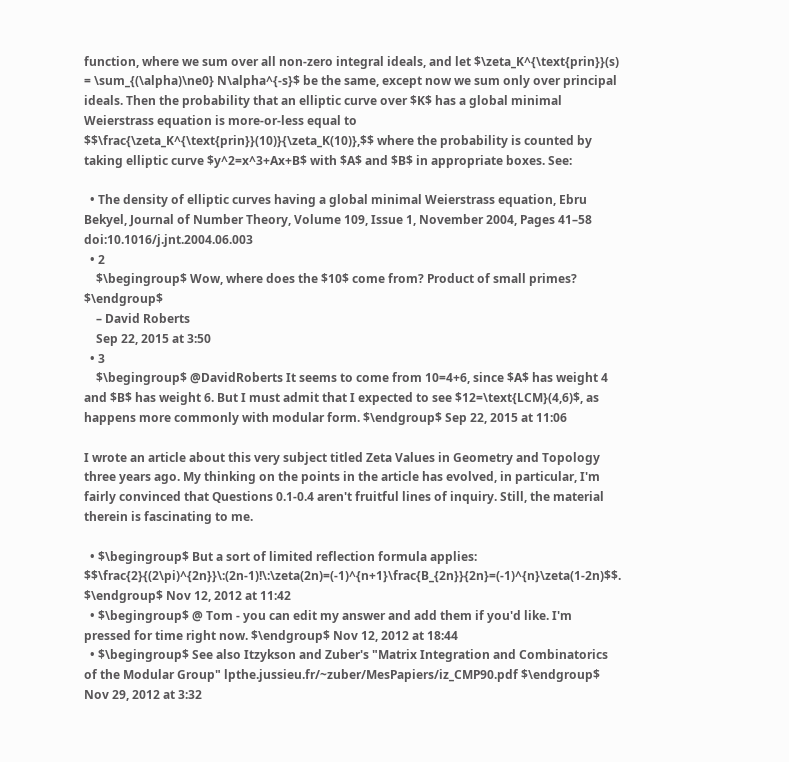function, where we sum over all non-zero integral ideals, and let $\zeta_K^{\text{prin}}(s) = \sum_{(\alpha)\ne0} N\alpha^{-s}$ be the same, except now we sum only over principal ideals. Then the probability that an elliptic curve over $K$ has a global minimal Weierstrass equation is more-or-less equal to $$\frac{\zeta_K^{\text{prin}}(10)}{\zeta_K(10)},$$ where the probability is counted by taking elliptic curve $y^2=x^3+Ax+B$ with $A$ and $B$ in appropriate boxes. See:

  • The density of elliptic curves having a global minimal Weierstrass equation, Ebru Bekyel, Journal of Number Theory, Volume 109, Issue 1, November 2004, Pages 41–58 doi:10.1016/j.jnt.2004.06.003
  • 2
    $\begingroup$ Wow, where does the $10$ come from? Product of small primes? $\endgroup$
    – David Roberts
    Sep 22, 2015 at 3:50
  • 3
    $\begingroup$ @DavidRoberts It seems to come from 10=4+6, since $A$ has weight 4 and $B$ has weight 6. But I must admit that I expected to see $12=\text{LCM}(4,6)$, as happens more commonly with modular form. $\endgroup$ Sep 22, 2015 at 11:06

I wrote an article about this very subject titled Zeta Values in Geometry and Topology three years ago. My thinking on the points in the article has evolved, in particular, I'm fairly convinced that Questions 0.1-0.4 aren't fruitful lines of inquiry. Still, the material therein is fascinating to me.

  • $\begingroup$ But a sort of limited reflection formula applies: $$\frac{2}{(2\pi)^{2n}}\:(2n-1)!\:\zeta(2n)=(-1)^{n+1}\frac{B_{2n}}{2n}=(-1)^{n}\zeta(1-2n)$$. $\endgroup$ Nov 12, 2012 at 11:42
  • $\begingroup$ @ Tom - you can edit my answer and add them if you'd like. I'm pressed for time right now. $\endgroup$ Nov 12, 2012 at 18:44
  • $\begingroup$ See also Itzykson and Zuber's "Matrix Integration and Combinatorics of the Modular Group" lpthe.jussieu.fr/~zuber/MesPapiers/iz_CMP90.pdf $\endgroup$ Nov 29, 2012 at 3:32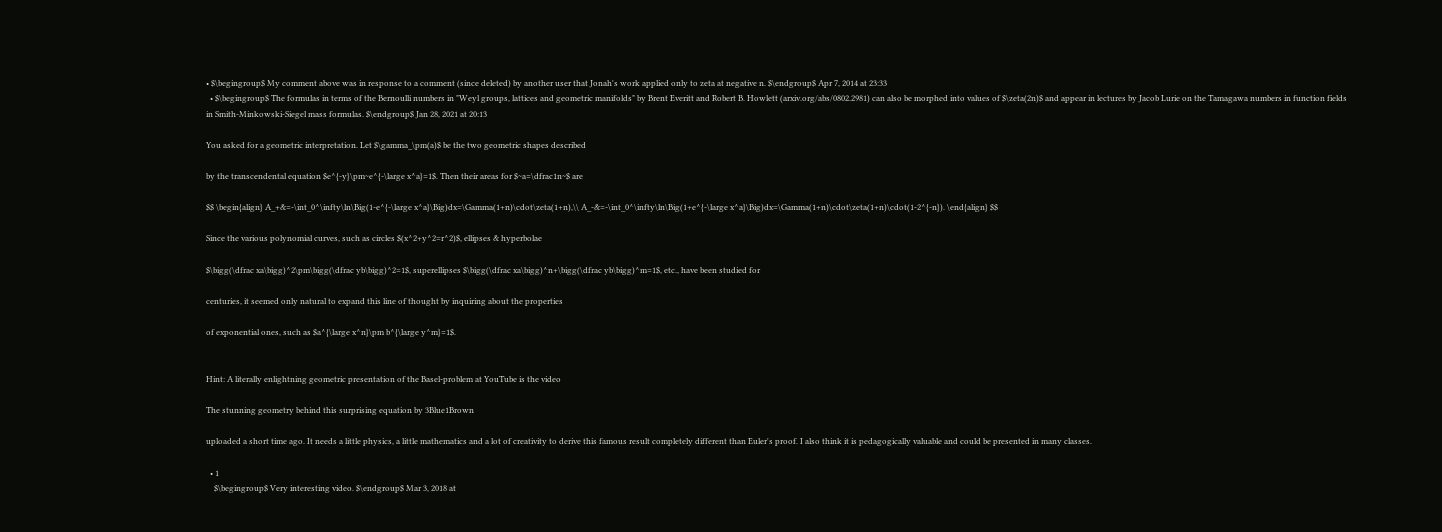• $\begingroup$ My comment above was in response to a comment (since deleted) by another user that Jonah's work applied only to zeta at negative n. $\endgroup$ Apr 7, 2014 at 23:33
  • $\begingroup$ The formulas in terms of the Bernoulli numbers in "Weyl groups, lattices and geometric manifolds" by Brent Everitt and Robert B. Howlett (arxiv.org/abs/0802.2981) can also be morphed into values of $\zeta(2n)$ and appear in lectures by Jacob Lurie on the Tamagawa numbers in function fields in Smith-Minkowski-Siegel mass formulas. $\endgroup$ Jan 28, 2021 at 20:13

You asked for a geometric interpretation. Let $\gamma_\pm(a)$ be the two geometric shapes described

by the transcendental equation $e^{-y}\pm~e^{-\large x^a}=1$. Then their areas for $~a=\dfrac1n~$ are

$$ \begin{align} A_+&=-\int_0^\infty\ln\Big(1-e^{-\large x^a}\Big)dx=\Gamma(1+n)\cdot\zeta(1+n),\\ A_-&=-\int_0^\infty\ln\Big(1+e^{-\large x^a}\Big)dx=\Gamma(1+n)\cdot\zeta(1+n)\cdot(1-2^{-n}). \end{align} $$

Since the various polynomial curves, such as circles $(x^2+y^2=r^2)$, ellipses & hyperbolae

$\bigg(\dfrac xa\bigg)^2\pm\bigg(\dfrac yb\bigg)^2=1$, superellipses $\bigg(\dfrac xa\bigg)^n+\bigg(\dfrac yb\bigg)^m=1$, etc., have been studied for

centuries, it seemed only natural to expand this line of thought by inquiring about the properties

of exponential ones, such as $a^{\large x^n}\pm b^{\large y^m}=1$.


Hint: A literally enlightning geometric presentation of the Basel-problem at YouTube is the video

The stunning geometry behind this surprising equation by 3Blue1Brown

uploaded a short time ago. It needs a little physics, a little mathematics and a lot of creativity to derive this famous result completely different than Euler's proof. I also think it is pedagogically valuable and could be presented in many classes.

  • 1
    $\begingroup$ Very interesting video. $\endgroup$ Mar 3, 2018 at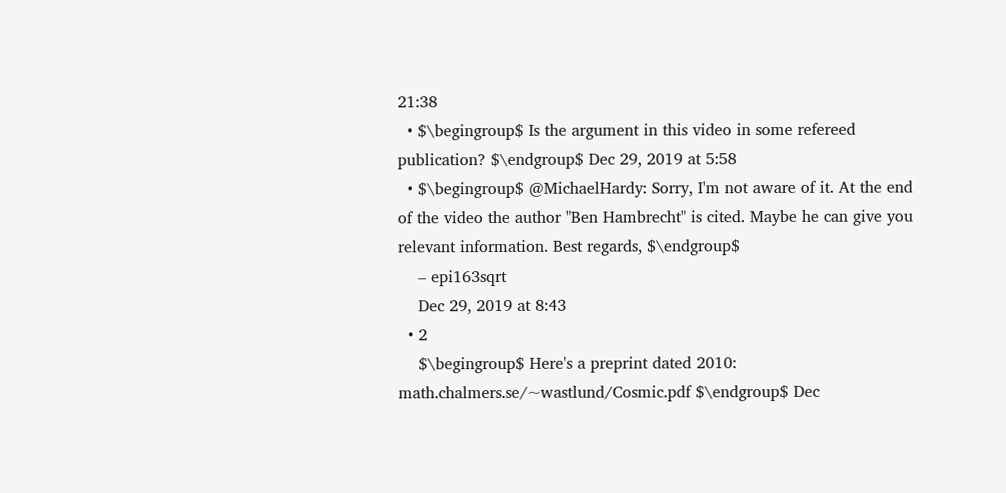21:38
  • $\begingroup$ Is the argument in this video in some refereed publication? $\endgroup$ Dec 29, 2019 at 5:58
  • $\begingroup$ @MichaelHardy: Sorry, I'm not aware of it. At the end of the video the author "Ben Hambrecht" is cited. Maybe he can give you relevant information. Best regards, $\endgroup$
    – epi163sqrt
    Dec 29, 2019 at 8:43
  • 2
    $\begingroup$ Here's a preprint dated 2010: math.chalmers.se/~wastlund/Cosmic.pdf $\endgroup$ Dec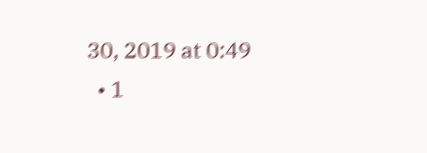30, 2019 at 0:49
  • 1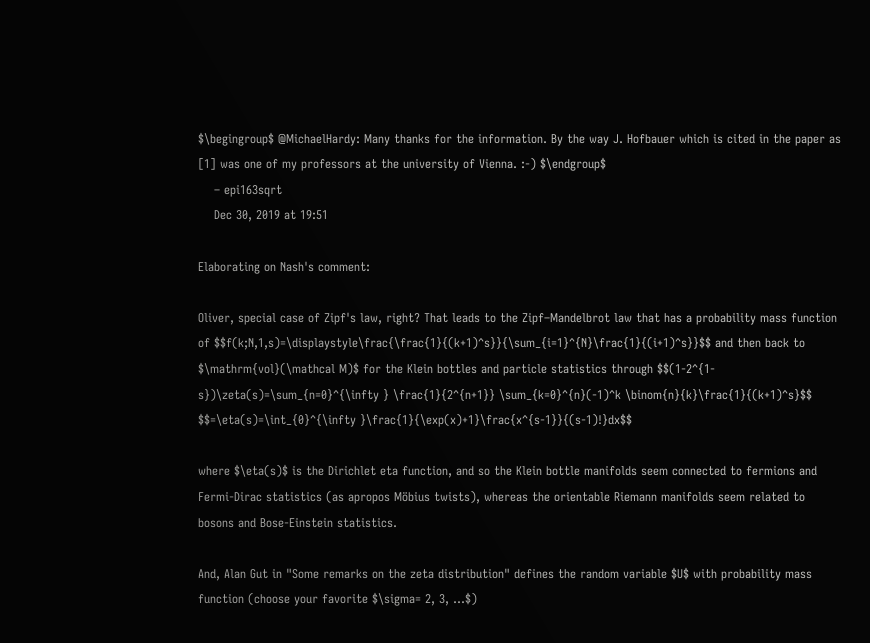$\begingroup$ @MichaelHardy: Many thanks for the information. By the way J. Hofbauer which is cited in the paper as [1] was one of my professors at the university of Vienna. :-) $\endgroup$
    – epi163sqrt
    Dec 30, 2019 at 19:51

Elaborating on Nash's comment:

Oliver, special case of Zipf's law, right? That leads to the Zipf–Mandelbrot law that has a probability mass function of $$f(k;N,1,s)=\displaystyle\frac{\frac{1}{(k+1)^s}}{\sum_{i=1}^{N}\frac{1}{(i+1)^s}}$$ and then back to $\mathrm{vol}(\mathcal M)$ for the Klein bottles and particle statistics through $$(1-2^{1-s})\zeta(s)=\sum_{n=0}^{\infty } \frac{1}{2^{n+1}} \sum_{k=0}^{n}(-1)^k \binom{n}{k}\frac{1}{(k+1)^s}$$ $$=\eta(s)=\int_{0}^{\infty }\frac{1}{\exp(x)+1}\frac{x^{s-1}}{(s-1)!}dx$$

where $\eta(s)$ is the Dirichlet eta function, and so the Klein bottle manifolds seem connected to fermions and Fermi-Dirac statistics (as apropos Möbius twists), whereas the orientable Riemann manifolds seem related to bosons and Bose-Einstein statistics.

And, Alan Gut in "Some remarks on the zeta distribution" defines the random variable $U$ with probability mass function (choose your favorite $\sigma= 2, 3, ...$)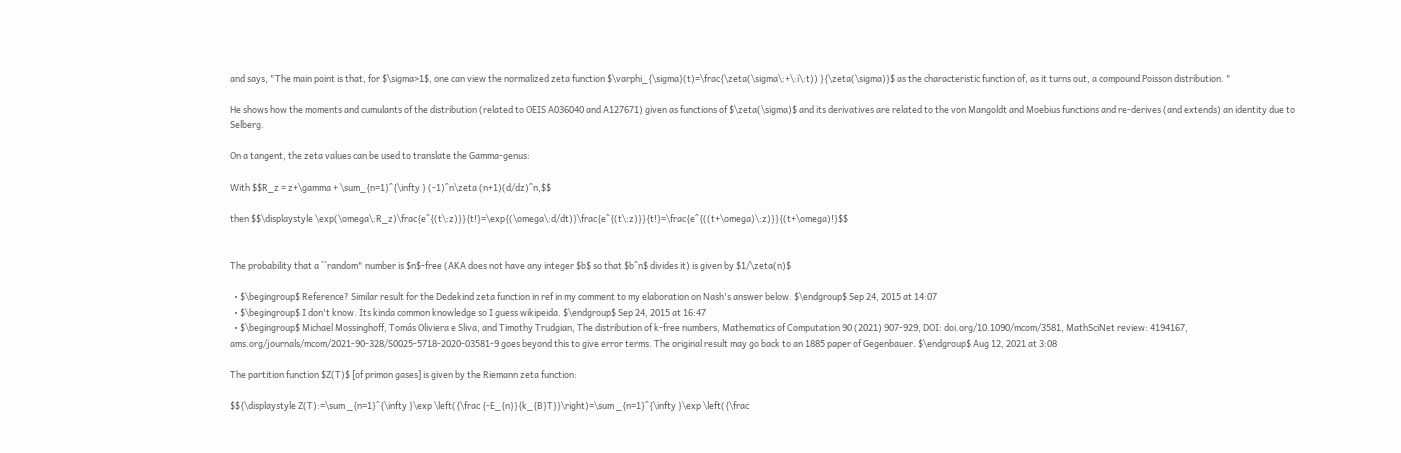and says, "The main point is that, for $\sigma>1$, one can view the normalized zeta function $\varphi_{\sigma}(t)=\frac{\zeta(\sigma\:+\:i\:t)) }{\zeta(\sigma)}$ as the characteristic function of, as it turns out, a compound Poisson distribution. "

He shows how the moments and cumulants of the distribution (related to OEIS A036040 and A127671) given as functions of $\zeta(\sigma)$ and its derivatives are related to the von Mangoldt and Moebius functions and re-derives (and extends) an identity due to Selberg.

On a tangent, the zeta values can be used to translate the Gamma-genus:

With $$R_z = z+\gamma + \sum_{n=1}^{\infty } (-1)^n\zeta (n+1)(d/dz)^n,$$

then $$\displaystyle \exp(\omega\:R_z)\frac{e^{(t\:z)}}{t!}=\exp{(\omega\:d/dt)}\frac{e^{(t\:z)}}{t!}=\frac{e^{((t+\omega)\:z)}}{(t+\omega)!}$$


The probability that a ``random" number is $n$-free (AKA does not have any integer $b$ so that $b^n$ divides it) is given by $1/\zeta(n)$

  • $\begingroup$ Reference? Similar result for the Dedekind zeta function in ref in my comment to my elaboration on Nash's answer below. $\endgroup$ Sep 24, 2015 at 14:07
  • $\begingroup$ I don't know. Its kinda common knowledge so I guess wikipeida. $\endgroup$ Sep 24, 2015 at 16:47
  • $\begingroup$ Michael Mossinghoff, Tomás Oliviera e Sliva, and Timothy Trudgian, The distribution of k-free numbers, Mathematics of Computation 90 (2021) 907-929, DOI: doi.org/10.1090/mcom/3581, MathSciNet review: 4194167, ams.org/journals/mcom/2021-90-328/S0025-5718-2020-03581-9 goes beyond this to give error terms. The original result may go back to an 1885 paper of Gegenbauer. $\endgroup$ Aug 12, 2021 at 3:08

The partition function $Z(T)$ [of primon gases] is given by the Riemann zeta function:

$${\displaystyle Z(T):=\sum _{n=1}^{\infty }\exp \left({\frac {-E_{n}}{k_{B}T}}\right)=\sum _{n=1}^{\infty }\exp \left({\frac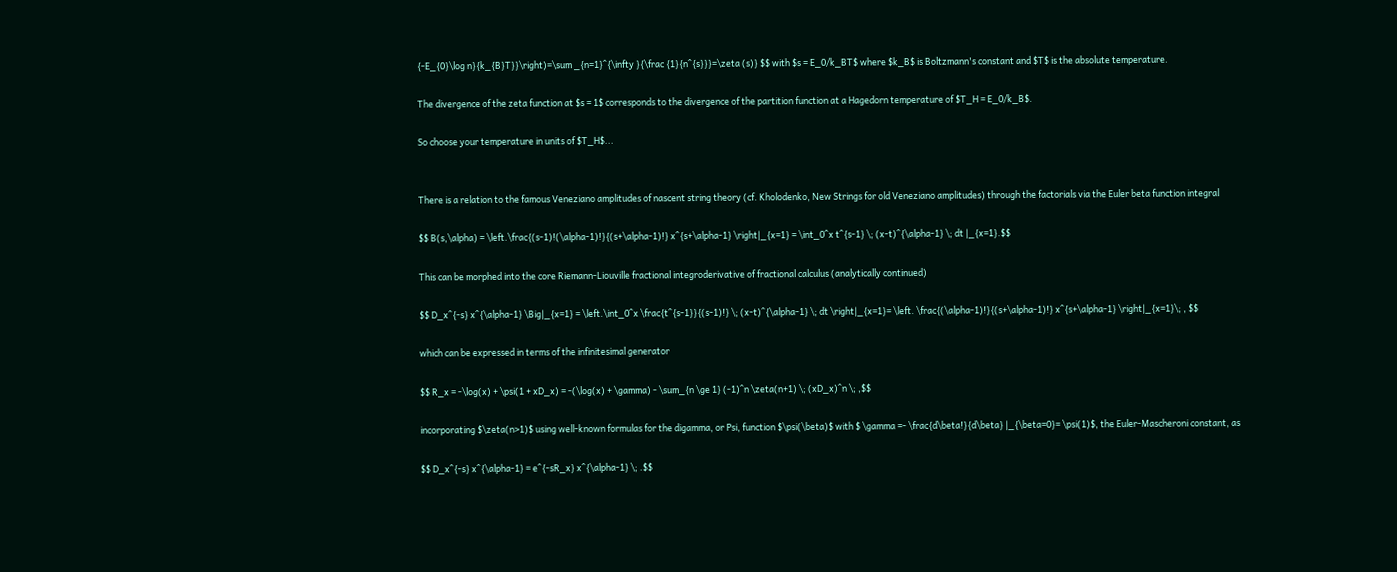{-E_{0}\log n}{k_{B}T}}\right)=\sum _{n=1}^{\infty }{\frac {1}{n^{s}}}=\zeta (s)} $$ with $s = E_0/k_BT$ where $k_B$ is Boltzmann's constant and $T$ is the absolute temperature.

The divergence of the zeta function at $s = 1$ corresponds to the divergence of the partition function at a Hagedorn temperature of $T_H = E_0/k_B$.

So choose your temperature in units of $T_H$...


There is a relation to the famous Veneziano amplitudes of nascent string theory (cf. Kholodenko, New Strings for old Veneziano amplitudes) through the factorials via the Euler beta function integral

$$ B(s,\alpha) = \left.\frac{(s-1)!(\alpha-1)!}{(s+\alpha-1)!} x^{s+\alpha-1} \right|_{x=1} = \int_0^x t^{s-1} \; (x-t)^{\alpha-1} \; dt |_{x=1}.$$

This can be morphed into the core Riemann-Liouville fractional integroderivative of fractional calculus (analytically continued)

$$ D_x^{-s} x^{\alpha-1} \Big|_{x=1} = \left.\int_0^x \frac{t^{s-1}}{(s-1)!} \; (x-t)^{\alpha-1} \; dt \right|_{x=1}= \left. \frac{(\alpha-1)!}{(s+\alpha-1)!} x^{s+\alpha-1} \right|_{x=1}\; , $$

which can be expressed in terms of the infinitesimal generator

$$ R_x = -\log(x) + \psi(1 + xD_x) = -(\log(x) + \gamma) - \sum_{n \ge 1} (-1)^n \zeta(n+1) \; (xD_x)^n \; ,$$

incorporating $\zeta(n>1)$ using well-known formulas for the digamma, or Psi, function $\psi(\beta)$ with $ \gamma =- \frac{d\beta!}{d\beta} |_{\beta=0}= \psi(1)$, the Euler-Mascheroni constant, as

$$ D_x^{-s} x^{\alpha-1} = e^{-sR_x} x^{\alpha-1} \; .$$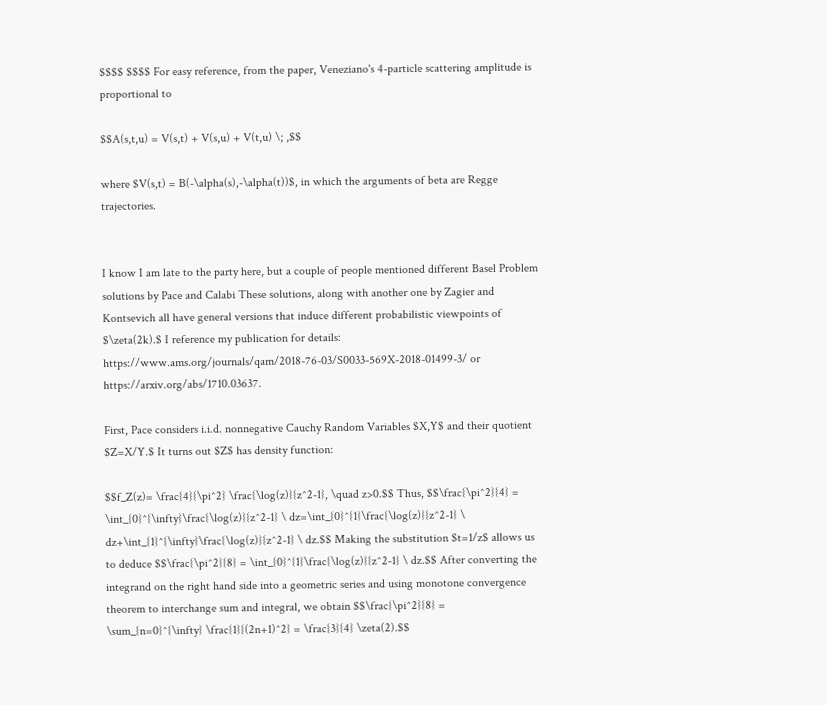$$$$ $$$$ For easy reference, from the paper, Veneziano's 4-particle scattering amplitude is proportional to

$$A(s,t,u) = V(s,t) + V(s,u) + V(t,u) \; ,$$

where $V(s,t) = B(-\alpha(s),-\alpha(t))$, in which the arguments of beta are Regge trajectories.


I know I am late to the party here, but a couple of people mentioned different Basel Problem solutions by Pace and Calabi These solutions, along with another one by Zagier and Kontsevich all have general versions that induce different probabilistic viewpoints of $\zeta(2k).$ I reference my publication for details: https://www.ams.org/journals/qam/2018-76-03/S0033-569X-2018-01499-3/ or https://arxiv.org/abs/1710.03637.

First, Pace considers i.i.d. nonnegative Cauchy Random Variables $X,Y$ and their quotient $Z=X/Y.$ It turns out $Z$ has density function:

$$f_Z(z)= \frac{4}{\pi^2} \frac{\log(z)}{z^2-1}, \quad z>0.$$ Thus, $$\frac{\pi^2}{4} = \int_{0}^{\infty}\frac{\log(z)}{z^2-1} \ dz=\int_{0}^{1}\frac{\log(z)}{z^2-1} \ dz+\int_{1}^{\infty}\frac{\log(z)}{z^2-1} \ dz.$$ Making the substitution $t=1/z$ allows us to deduce $$\frac{\pi^2}{8} = \int_{0}^{1}\frac{\log(z)}{z^2-1} \ dz.$$ After converting the integrand on the right hand side into a geometric series and using monotone convergence theorem to interchange sum and integral, we obtain $$\frac{\pi^2}{8} = \sum_{n=0}^{\infty} \frac{1}{(2n+1)^2} = \frac{3}{4} \zeta(2).$$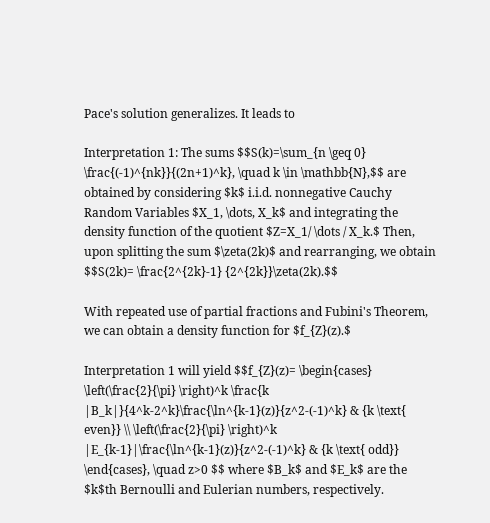Pace's solution generalizes. It leads to

Interpretation 1: The sums $$S(k)=\sum_{n \geq 0} \frac{(-1)^{nk}}{(2n+1)^k}, \quad k \in \mathbb{N},$$ are obtained by considering $k$ i.i.d. nonnegative Cauchy Random Variables $X_1, \dots, X_k$ and integrating the density function of the quotient $Z=X_1/ \dots / X_k.$ Then, upon splitting the sum $\zeta(2k)$ and rearranging, we obtain $$S(2k)= \frac{2^{2k}-1} {2^{2k}}\zeta(2k).$$

With repeated use of partial fractions and Fubini's Theorem, we can obtain a density function for $f_{Z}(z).$

Interpretation 1 will yield $$f_{Z}(z)= \begin{cases} \left(\frac{2}{\pi} \right)^k \frac{k |B_k|}{4^k-2^k}\frac{\ln^{k-1}(z)}{z^2-(-1)^k} & {k \text{ even}} \\ \left(\frac{2}{\pi} \right)^k |E_{k-1}|\frac{\ln^{k-1}(z)}{z^2-(-1)^k} & {k \text{ odd}} \end{cases}, \quad z>0 $$ where $B_k$ and $E_k$ are the $k$th Bernoulli and Eulerian numbers, respectively.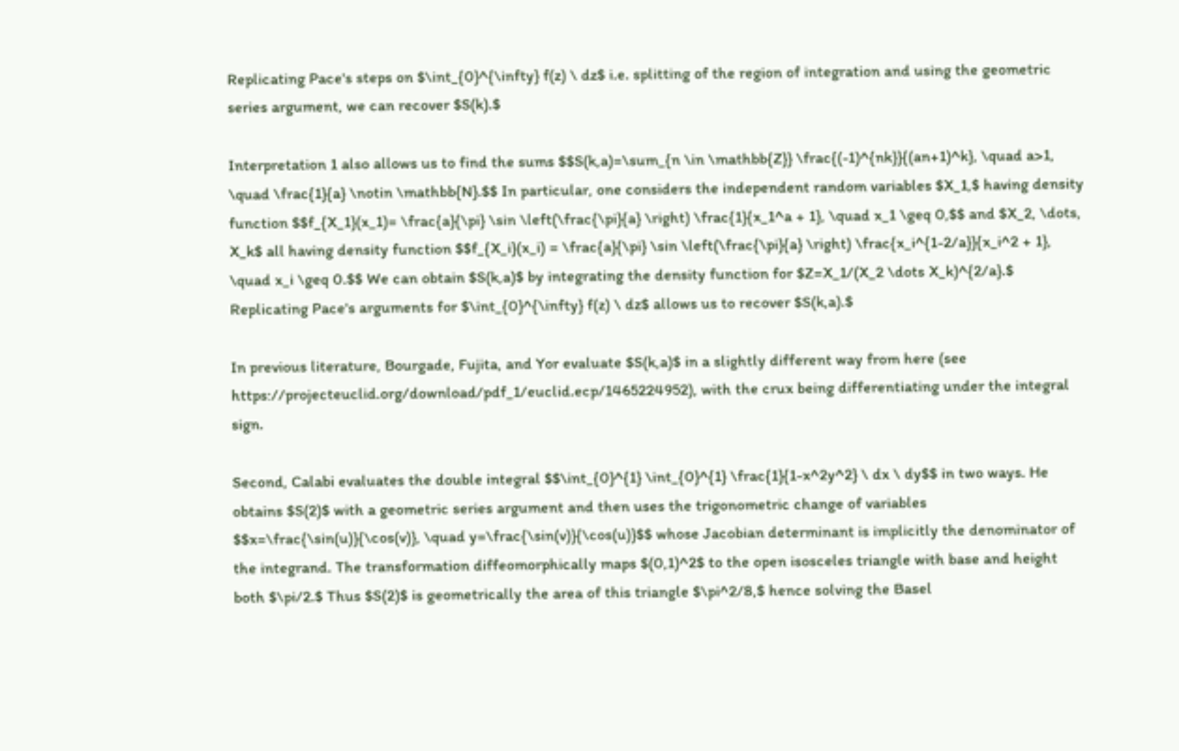Replicating Pace's steps on $\int_{0}^{\infty} f(z) \ dz$ i.e. splitting of the region of integration and using the geometric series argument, we can recover $S(k).$

Interpretation 1 also allows us to find the sums $$S(k,a)=\sum_{n \in \mathbb{Z}} \frac{(-1)^{nk}}{(an+1)^k}, \quad a>1, \quad \frac{1}{a} \notin \mathbb{N}.$$ In particular, one considers the independent random variables $X_1,$ having density function $$f_{X_1}(x_1)= \frac{a}{\pi} \sin \left(\frac{\pi}{a} \right) \frac{1}{x_1^a + 1}, \quad x_1 \geq 0,$$ and $X_2, \dots, X_k$ all having density function $$f_{X_i}(x_i) = \frac{a}{\pi} \sin \left(\frac{\pi}{a} \right) \frac{x_i^{1-2/a}}{x_i^2 + 1}, \quad x_i \geq 0.$$ We can obtain $S(k,a)$ by integrating the density function for $Z=X_1/(X_2 \dots X_k)^{2/a}.$ Replicating Pace's arguments for $\int_{0}^{\infty} f(z) \ dz$ allows us to recover $S(k,a).$

In previous literature, Bourgade, Fujita, and Yor evaluate $S(k,a)$ in a slightly different way from here (see https://projecteuclid.org/download/pdf_1/euclid.ecp/1465224952), with the crux being differentiating under the integral sign.

Second, Calabi evaluates the double integral $$\int_{0}^{1} \int_{0}^{1} \frac{1}{1-x^2y^2} \ dx \ dy$$ in two ways. He obtains $S(2)$ with a geometric series argument and then uses the trigonometric change of variables $$x=\frac{\sin(u)}{\cos(v)}, \quad y=\frac{\sin(v)}{\cos(u)}$$ whose Jacobian determinant is implicitly the denominator of the integrand. The transformation diffeomorphically maps $(0,1)^2$ to the open isosceles triangle with base and height both $\pi/2.$ Thus $S(2)$ is geometrically the area of this triangle $\pi^2/8,$ hence solving the Basel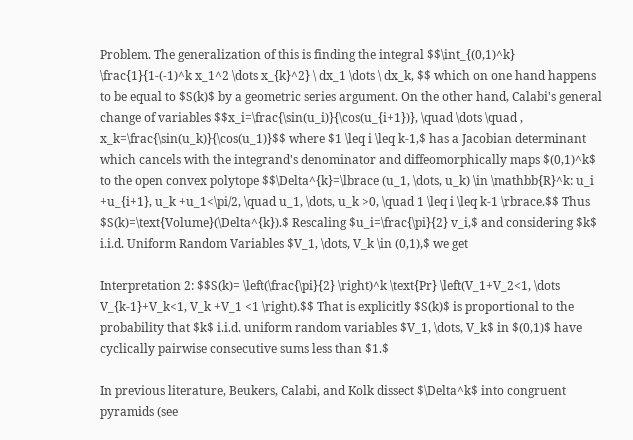Problem. The generalization of this is finding the integral $$\int_{(0,1)^k} \frac{1}{1-(-1)^k x_1^2 \dots x_{k}^2} \ dx_1 \dots \ dx_k, $$ which on one hand happens to be equal to $S(k)$ by a geometric series argument. On the other hand, Calabi's general change of variables $$x_i=\frac{\sin(u_i)}{\cos(u_{i+1})}, \quad \dots \quad , x_k=\frac{\sin(u_k)}{\cos(u_1)}$$ where $1 \leq i \leq k-1,$ has a Jacobian determinant which cancels with the integrand's denominator and diffeomorphically maps $(0,1)^k$ to the open convex polytope $$\Delta^{k}=\lbrace (u_1, \dots, u_k) \in \mathbb{R}^k: u_i +u_{i+1}, u_k +u_1<\pi/2, \quad u_1, \dots, u_k >0, \quad 1 \leq i \leq k-1 \rbrace.$$ Thus $S(k)=\text{Volume}(\Delta^{k}).$ Rescaling $u_i=\frac{\pi}{2} v_i,$ and considering $k$ i.i.d. Uniform Random Variables $V_1, \dots, V_k \in (0,1),$ we get

Interpretation 2: $$S(k)= \left(\frac{\pi}{2} \right)^k \text{Pr} \left(V_1+V_2<1, \dots V_{k-1}+V_k<1, V_k +V_1 <1 \right).$$ That is explicitly $S(k)$ is proportional to the probability that $k$ i.i.d. uniform random variables $V_1, \dots, V_k$ in $(0,1)$ have cyclically pairwise consecutive sums less than $1.$

In previous literature, Beukers, Calabi, and Kolk dissect $\Delta^k$ into congruent pyramids (see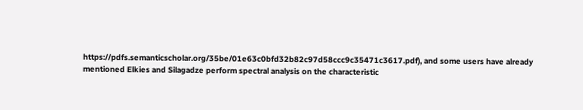https://pdfs.semanticscholar.org/35be/01e63c0bfd32b82c97d58ccc9c35471c3617.pdf), and some users have already mentioned Elkies and Silagadze perform spectral analysis on the characteristic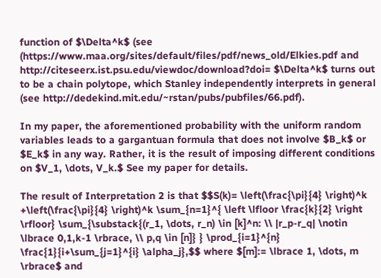function of $\Delta^k$ (see (https://www.maa.org/sites/default/files/pdf/news_old/Elkies.pdf and http://citeseerx.ist.psu.edu/viewdoc/download?doi= $\Delta^k$ turns out to be a chain polytope, which Stanley independently interprets in general (see http://dedekind.mit.edu/~rstan/pubs/pubfiles/66.pdf).

In my paper, the aforementioned probability with the uniform random variables leads to a gargantuan formula that does not involve $B_k$ or $E_k$ in any way. Rather, it is the result of imposing different conditions on $V_1, \dots, V_k.$ See my paper for details.

The result of Interpretation 2 is that $$S(k)= \left(\frac{\pi}{4} \right)^k +\left(\frac{\pi}{4} \right)^k \sum_{n=1}^{ \left \lfloor \frac{k}{2} \right \rfloor} \sum_{\substack{(r_1, \dots, r_n) \in [k]^n: \\ |r_p-r_q| \notin \lbrace 0,1,k-1 \rbrace, \\ p,q \in [n]} } \prod_{i=1}^{n} \frac{1}{i+\sum_{j=1}^{i} \alpha_j},$$ where $[m]:= \lbrace 1, \dots, m \rbrace$ and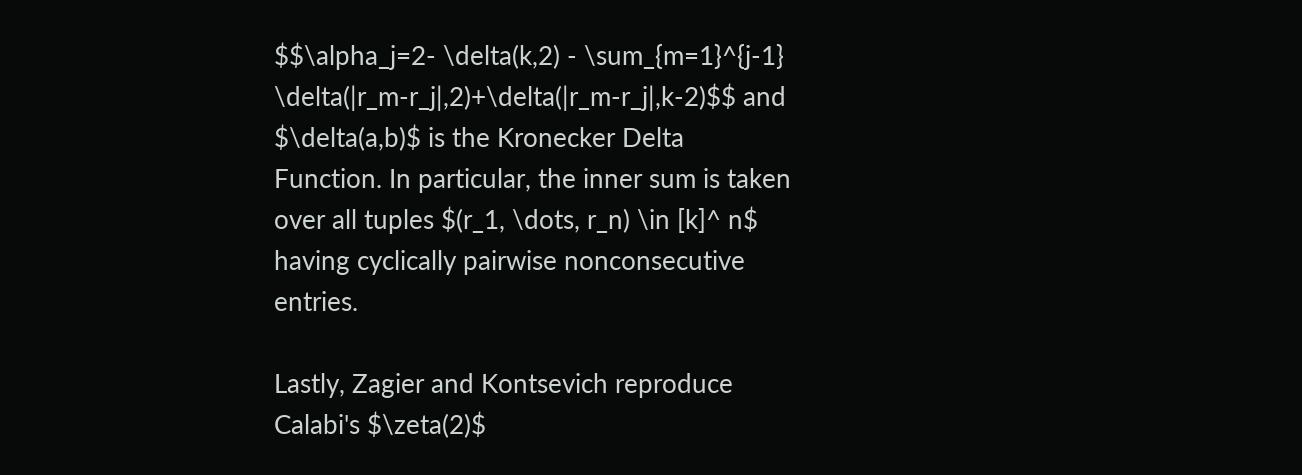$$\alpha_j=2- \delta(k,2) - \sum_{m=1}^{j-1} \delta(|r_m-r_j|,2)+\delta(|r_m-r_j|,k-2)$$ and $\delta(a,b)$ is the Kronecker Delta Function. In particular, the inner sum is taken over all tuples $(r_1, \dots, r_n) \in [k]^ n$ having cyclically pairwise nonconsecutive entries.

Lastly, Zagier and Kontsevich reproduce Calabi's $\zeta(2)$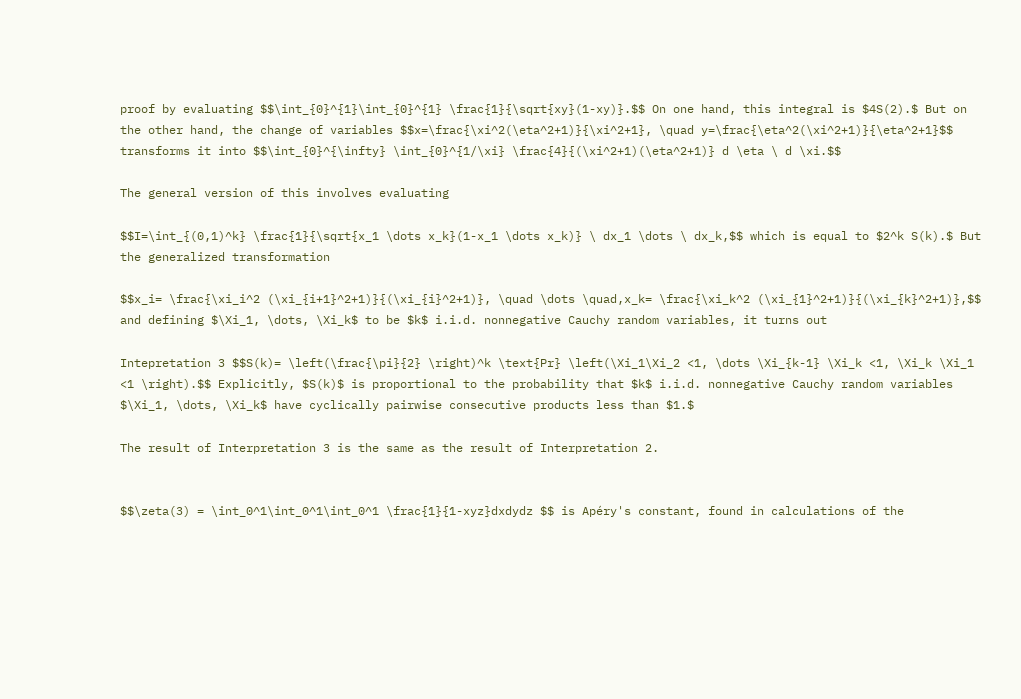proof by evaluating $$\int_{0}^{1}\int_{0}^{1} \frac{1}{\sqrt{xy}(1-xy)}.$$ On one hand, this integral is $4S(2).$ But on the other hand, the change of variables $$x=\frac{\xi^2(\eta^2+1)}{\xi^2+1}, \quad y=\frac{\eta^2(\xi^2+1)}{\eta^2+1}$$ transforms it into $$\int_{0}^{\infty} \int_{0}^{1/\xi} \frac{4}{(\xi^2+1)(\eta^2+1)} d \eta \ d \xi.$$

The general version of this involves evaluating

$$I=\int_{(0,1)^k} \frac{1}{\sqrt{x_1 \dots x_k}(1-x_1 \dots x_k)} \ dx_1 \dots \ dx_k,$$ which is equal to $2^k S(k).$ But the generalized transformation

$$x_i= \frac{\xi_i^2 (\xi_{i+1}^2+1)}{(\xi_{i}^2+1)}, \quad \dots \quad,x_k= \frac{\xi_k^2 (\xi_{1}^2+1)}{(\xi_{k}^2+1)},$$ and defining $\Xi_1, \dots, \Xi_k$ to be $k$ i.i.d. nonnegative Cauchy random variables, it turns out

Intepretation 3 $$S(k)= \left(\frac{\pi}{2} \right)^k \text{Pr} \left(\Xi_1\Xi_2 <1, \dots \Xi_{k-1} \Xi_k <1, \Xi_k \Xi_1 <1 \right).$$ Explicitly, $S(k)$ is proportional to the probability that $k$ i.i.d. nonnegative Cauchy random variables $\Xi_1, \dots, \Xi_k$ have cyclically pairwise consecutive products less than $1.$

The result of Interpretation 3 is the same as the result of Interpretation 2.


$$\zeta(3) = \int_0^1\int_0^1\int_0^1 \frac{1}{1-xyz}dxdydz $$ is Apéry's constant, found in calculations of the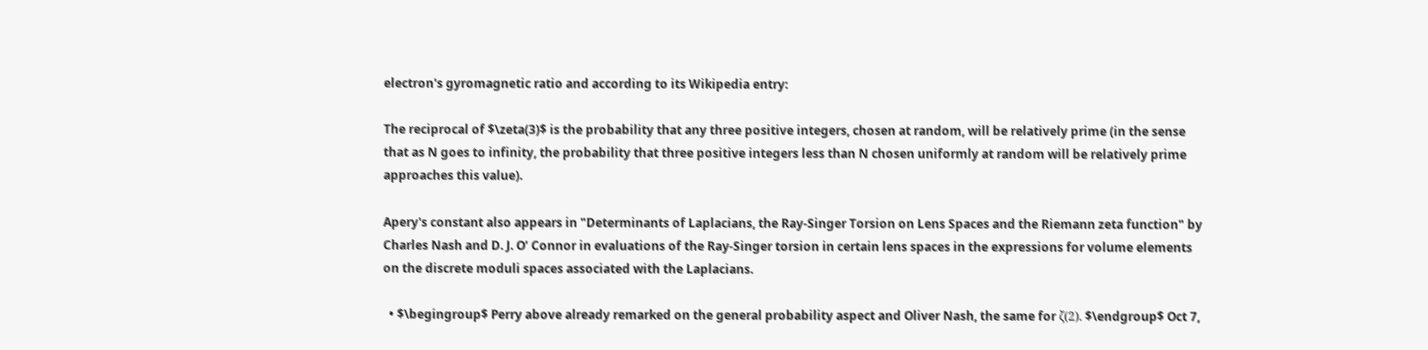electron's gyromagnetic ratio and according to its Wikipedia entry:

The reciprocal of $\zeta(3)$ is the probability that any three positive integers, chosen at random, will be relatively prime (in the sense that as N goes to infinity, the probability that three positive integers less than N chosen uniformly at random will be relatively prime approaches this value).

Apery's constant also appears in "Determinants of Laplacians, the Ray-Singer Torsion on Lens Spaces and the Riemann zeta function" by Charles Nash and D. J. O’ Connor in evaluations of the Ray-Singer torsion in certain lens spaces in the expressions for volume elements on the discrete moduli spaces associated with the Laplacians.

  • $\begingroup$ Perry above already remarked on the general probability aspect and Oliver Nash, the same for ζ(2). $\endgroup$ Oct 7,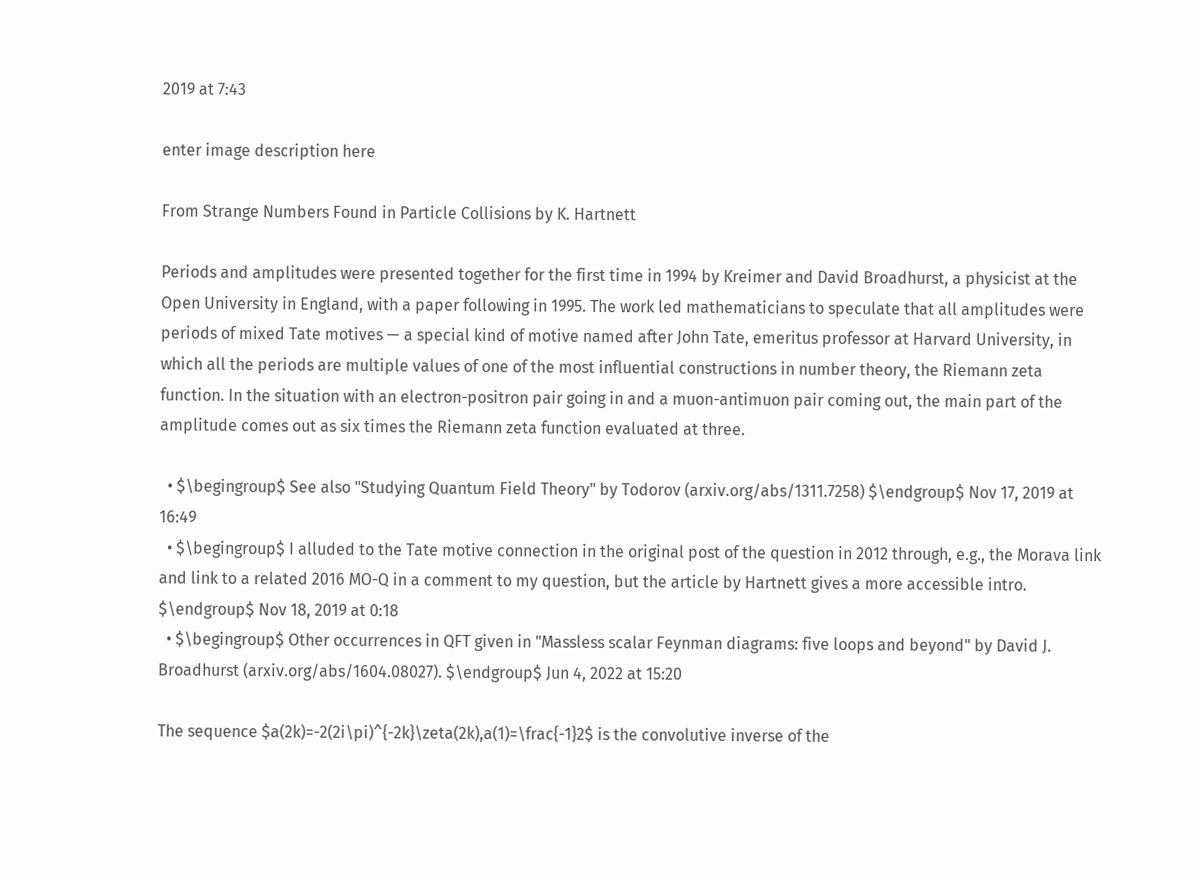2019 at 7:43

enter image description here

From Strange Numbers Found in Particle Collisions by K. Hartnett

Periods and amplitudes were presented together for the first time in 1994 by Kreimer and David Broadhurst, a physicist at the Open University in England, with a paper following in 1995. The work led mathematicians to speculate that all amplitudes were periods of mixed Tate motives — a special kind of motive named after John Tate, emeritus professor at Harvard University, in which all the periods are multiple values of one of the most influential constructions in number theory, the Riemann zeta function. In the situation with an electron-positron pair going in and a muon-antimuon pair coming out, the main part of the amplitude comes out as six times the Riemann zeta function evaluated at three.

  • $\begingroup$ See also "Studying Quantum Field Theory" by Todorov (arxiv.org/abs/1311.7258) $\endgroup$ Nov 17, 2019 at 16:49
  • $\begingroup$ I alluded to the Tate motive connection in the original post of the question in 2012 through, e.g., the Morava link and link to a related 2016 MO-Q in a comment to my question, but the article by Hartnett gives a more accessible intro. $\endgroup$ Nov 18, 2019 at 0:18
  • $\begingroup$ Other occurrences in QFT given in "Massless scalar Feynman diagrams: five loops and beyond" by David J. Broadhurst (arxiv.org/abs/1604.08027). $\endgroup$ Jun 4, 2022 at 15:20

The sequence $a(2k)=-2(2i\pi)^{-2k}\zeta(2k),a(1)=\frac{-1}2$ is the convolutive inverse of the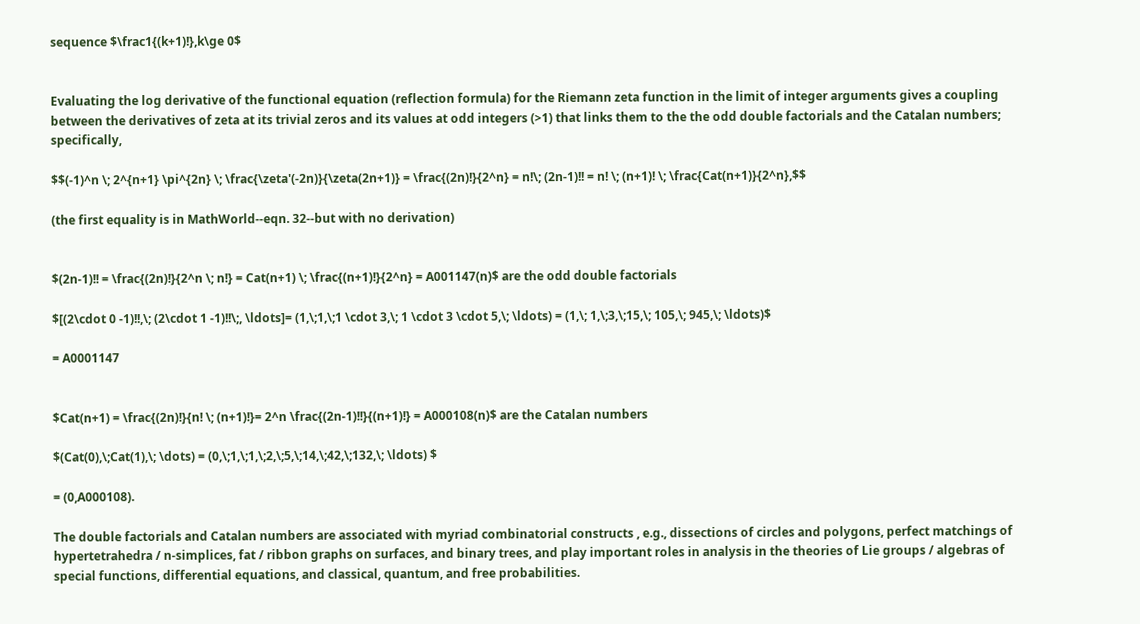sequence $\frac1{(k+1)!},k\ge 0$


Evaluating the log derivative of the functional equation (reflection formula) for the Riemann zeta function in the limit of integer arguments gives a coupling between the derivatives of zeta at its trivial zeros and its values at odd integers (>1) that links them to the the odd double factorials and the Catalan numbers; specifically,

$$(-1)^n \; 2^{n+1} \pi^{2n} \; \frac{\zeta'(-2n)}{\zeta(2n+1)} = \frac{(2n)!}{2^n} = n!\; (2n-1)!! = n! \; (n+1)! \; \frac{Cat(n+1)}{2^n},$$

(the first equality is in MathWorld--eqn. 32--but with no derivation)


$(2n-1)!! = \frac{(2n)!}{2^n \; n!} = Cat(n+1) \; \frac{(n+1)!}{2^n} = A001147(n)$ are the odd double factorials

$[(2\cdot 0 -1)!!,\; (2\cdot 1 -1)!!\;, \ldots]= (1,\;1,\;1 \cdot 3,\; 1 \cdot 3 \cdot 5,\; \ldots) = (1,\; 1,\;3,\;15,\; 105,\; 945,\; \ldots)$

= A0001147


$Cat(n+1) = \frac{(2n)!}{n! \; (n+1)!}= 2^n \frac{(2n-1)!!}{(n+1)!} = A000108(n)$ are the Catalan numbers

$(Cat(0),\;Cat(1),\; \dots) = (0,\;1,\;1,\;2,\;5,\;14,\;42,\;132,\; \ldots) $

= (0,A000108).

The double factorials and Catalan numbers are associated with myriad combinatorial constructs , e.g., dissections of circles and polygons, perfect matchings of hypertetrahedra / n-simplices, fat / ribbon graphs on surfaces, and binary trees, and play important roles in analysis in the theories of Lie groups / algebras of special functions, differential equations, and classical, quantum, and free probabilities.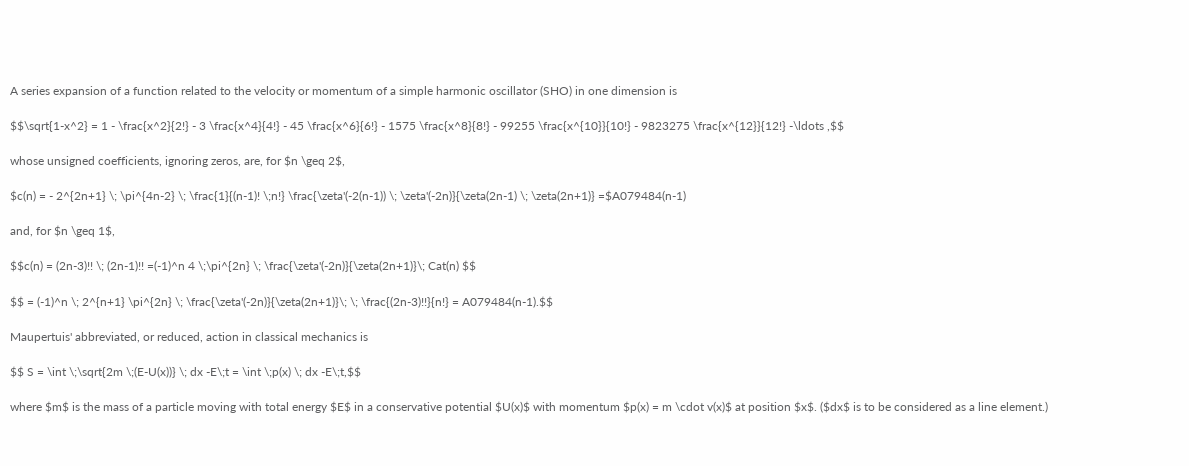A series expansion of a function related to the velocity or momentum of a simple harmonic oscillator (SHO) in one dimension is

$$\sqrt{1-x^2} = 1 - \frac{x^2}{2!} - 3 \frac{x^4}{4!} - 45 \frac{x^6}{6!} - 1575 \frac{x^8}{8!} - 99255 \frac{x^{10}}{10!} - 9823275 \frac{x^{12}}{12!} -\ldots ,$$

whose unsigned coefficients, ignoring zeros, are, for $n \geq 2$,

$c(n) = - 2^{2n+1} \; \pi^{4n-2} \; \frac{1}{(n-1)! \;n!} \frac{\zeta'(-2(n-1)) \; \zeta'(-2n)}{\zeta(2n-1) \; \zeta(2n+1)} =$A079484(n-1)

and, for $n \geq 1$,

$$c(n) = (2n-3)!! \; (2n-1)!! =(-1)^n 4 \;\pi^{2n} \; \frac{\zeta'(-2n)}{\zeta(2n+1)}\; Cat(n) $$

$$ = (-1)^n \; 2^{n+1} \pi^{2n} \; \frac{\zeta'(-2n)}{\zeta(2n+1)}\; \; \frac{(2n-3)!!}{n!} = A079484(n-1).$$

Maupertuis' abbreviated, or reduced, action in classical mechanics is

$$ S = \int \;\sqrt{2m \;(E-U(x))} \; dx -E\;t = \int \;p(x) \; dx -E\;t,$$

where $m$ is the mass of a particle moving with total energy $E$ in a conservative potential $U(x)$ with momentum $p(x) = m \cdot v(x)$ at position $x$. ($dx$ is to be considered as a line element.)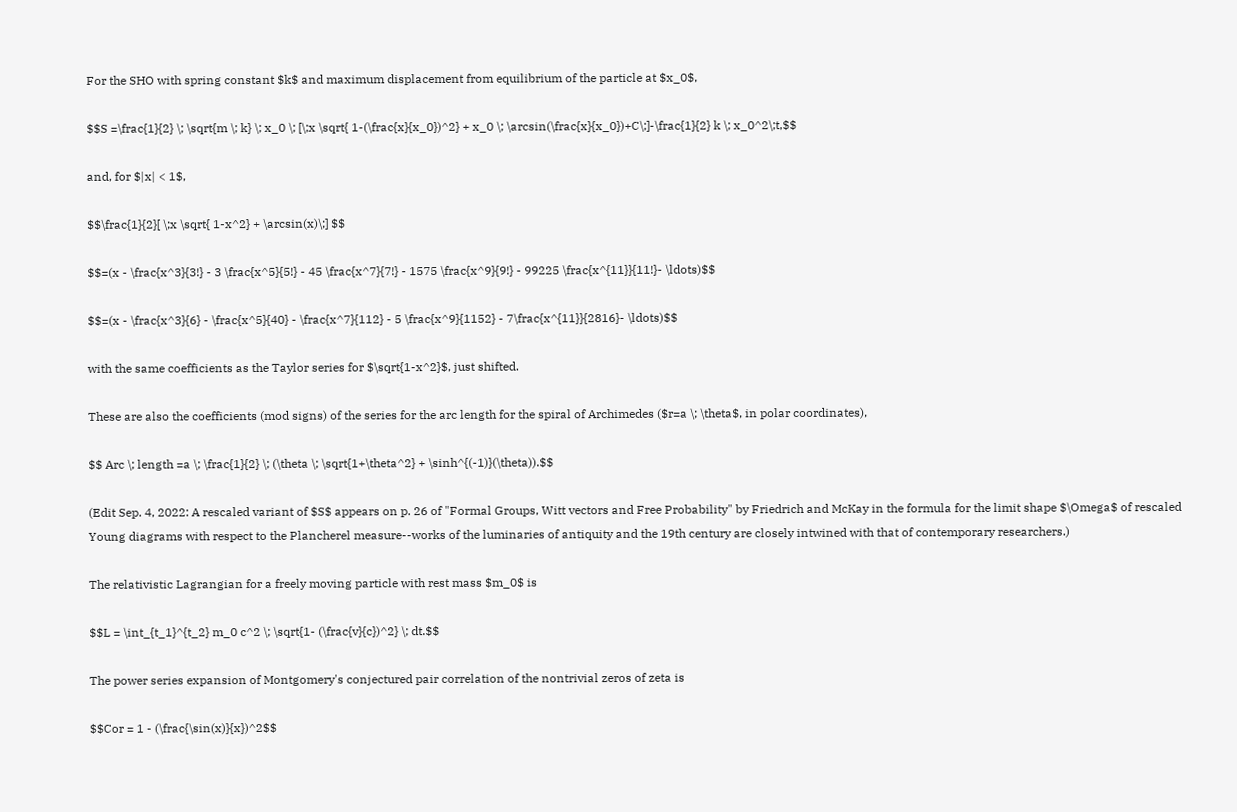For the SHO with spring constant $k$ and maximum displacement from equilibrium of the particle at $x_0$,

$$S =\frac{1}{2} \; \sqrt{m \; k} \; x_0 \; [\;x \sqrt{ 1-(\frac{x}{x_0})^2} + x_0 \; \arcsin(\frac{x}{x_0})+C\;]-\frac{1}{2} k \; x_0^2\;t,$$

and, for $|x| < 1$,

$$\frac{1}{2}[ \;x \sqrt{ 1-x^2} + \arcsin(x)\;] $$

$$=(x - \frac{x^3}{3!} - 3 \frac{x^5}{5!} - 45 \frac{x^7}{7!} - 1575 \frac{x^9}{9!} - 99225 \frac{x^{11}}{11!}- \ldots)$$

$$=(x - \frac{x^3}{6} - \frac{x^5}{40} - \frac{x^7}{112} - 5 \frac{x^9}{1152} - 7\frac{x^{11}}{2816}- \ldots)$$

with the same coefficients as the Taylor series for $\sqrt{1-x^2}$, just shifted.

These are also the coefficients (mod signs) of the series for the arc length for the spiral of Archimedes ($r=a \; \theta$, in polar coordinates),

$$ Arc \; length =a \; \frac{1}{2} \; (\theta \; \sqrt{1+\theta^2} + \sinh^{(-1)}(\theta)).$$

(Edit Sep. 4, 2022: A rescaled variant of $S$ appears on p. 26 of "Formal Groups, Witt vectors and Free Probability" by Friedrich and McKay in the formula for the limit shape $\Omega$ of rescaled Young diagrams with respect to the Plancherel measure--works of the luminaries of antiquity and the 19th century are closely intwined with that of contemporary researchers.)

The relativistic Lagrangian for a freely moving particle with rest mass $m_0$ is

$$L = \int_{t_1}^{t_2} m_0 c^2 \; \sqrt{1- (\frac{v}{c})^2} \; dt.$$

The power series expansion of Montgomery's conjectured pair correlation of the nontrivial zeros of zeta is

$$Cor = 1 - (\frac{\sin(x)}{x})^2$$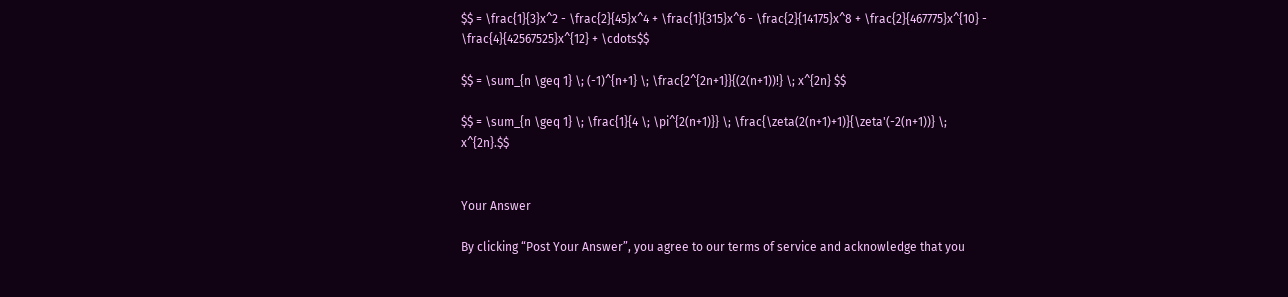$$ = \frac{1}{3}x^2 - \frac{2}{45}x^4 + \frac{1}{315}x^6 - \frac{2}{14175}x^8 + \frac{2}{467775}x^{10} - \frac{4}{42567525}x^{12} + \cdots$$

$$ = \sum_{n \geq 1} \; (-1)^{n+1} \; \frac{2^{2n+1}}{(2(n+1))!} \; x^{2n} $$

$$ = \sum_{n \geq 1} \; \frac{1}{4 \; \pi^{2(n+1)}} \; \frac{\zeta(2(n+1)+1)}{\zeta'(-2(n+1))} \; x^{2n}.$$


Your Answer

By clicking “Post Your Answer”, you agree to our terms of service and acknowledge that you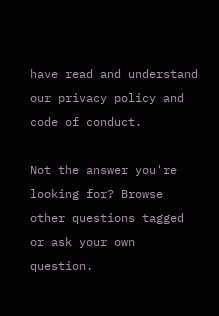have read and understand our privacy policy and code of conduct.

Not the answer you're looking for? Browse other questions tagged or ask your own question.